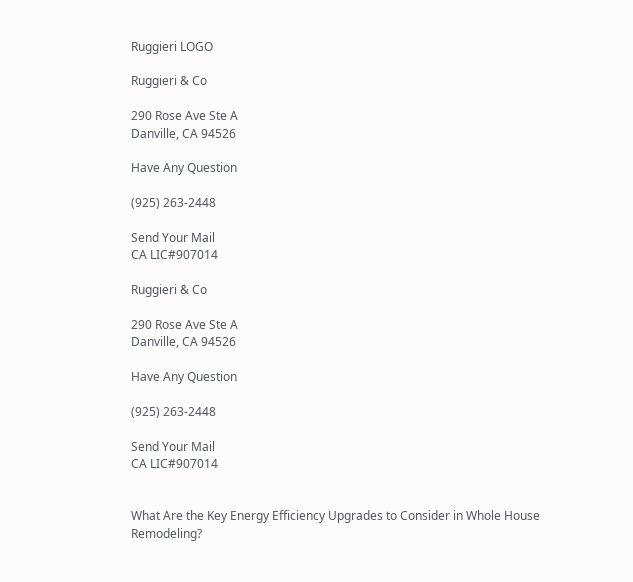Ruggieri LOGO

Ruggieri & Co

290 Rose Ave Ste A
Danville, CA 94526

Have Any Question

(925) 263-2448

Send Your Mail
CA LIC#907014

Ruggieri & Co

290 Rose Ave Ste A
Danville, CA 94526

Have Any Question

(925) 263-2448

Send Your Mail
CA LIC#907014


What Are the Key Energy Efficiency Upgrades to Consider in Whole House Remodeling?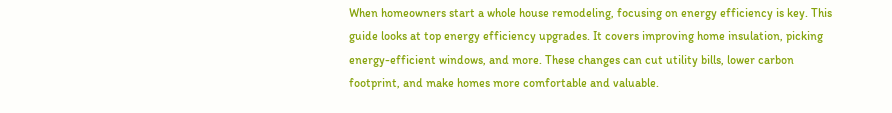When homeowners start a whole house remodeling, focusing on energy efficiency is key. This guide looks at top energy efficiency upgrades. It covers improving home insulation, picking energy-efficient windows, and more. These changes can cut utility bills, lower carbon footprint, and make homes more comfortable and valuable.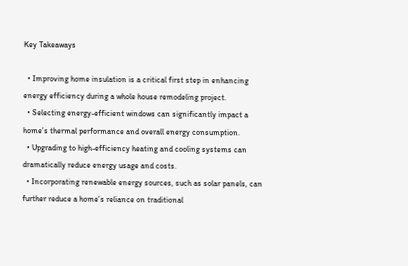Key Takeaways

  • Improving home insulation is a critical first step in enhancing energy efficiency during a whole house remodeling project.
  • Selecting energy-efficient windows can significantly impact a home’s thermal performance and overall energy consumption.
  • Upgrading to high-efficiency heating and cooling systems can dramatically reduce energy usage and costs.
  • Incorporating renewable energy sources, such as solar panels, can further reduce a home’s reliance on traditional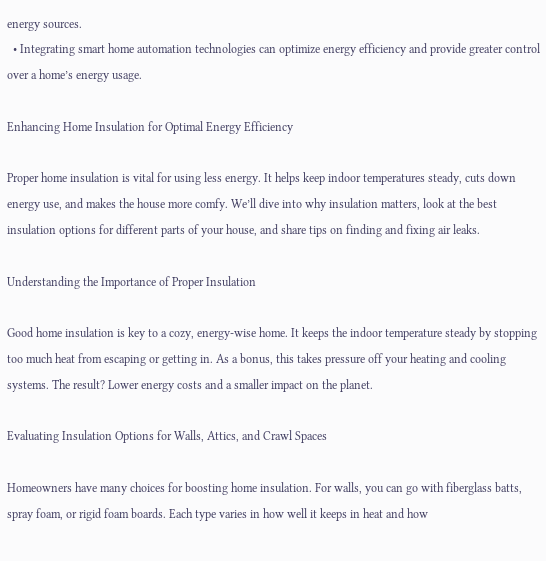energy sources.
  • Integrating smart home automation technologies can optimize energy efficiency and provide greater control over a home’s energy usage.

Enhancing Home Insulation for Optimal Energy Efficiency

Proper home insulation is vital for using less energy. It helps keep indoor temperatures steady, cuts down energy use, and makes the house more comfy. We’ll dive into why insulation matters, look at the best insulation options for different parts of your house, and share tips on finding and fixing air leaks.

Understanding the Importance of Proper Insulation

Good home insulation is key to a cozy, energy-wise home. It keeps the indoor temperature steady by stopping too much heat from escaping or getting in. As a bonus, this takes pressure off your heating and cooling systems. The result? Lower energy costs and a smaller impact on the planet.

Evaluating Insulation Options for Walls, Attics, and Crawl Spaces

Homeowners have many choices for boosting home insulation. For walls, you can go with fiberglass batts, spray foam, or rigid foam boards. Each type varies in how well it keeps in heat and how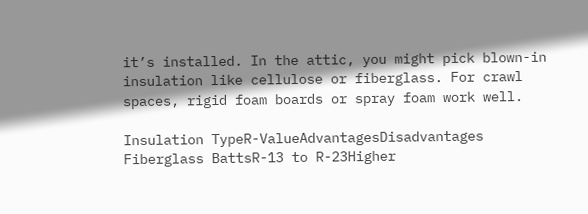it’s installed. In the attic, you might pick blown-in insulation like cellulose or fiberglass. For crawl spaces, rigid foam boards or spray foam work well.

Insulation TypeR-ValueAdvantagesDisadvantages
Fiberglass BattsR-13 to R-23Higher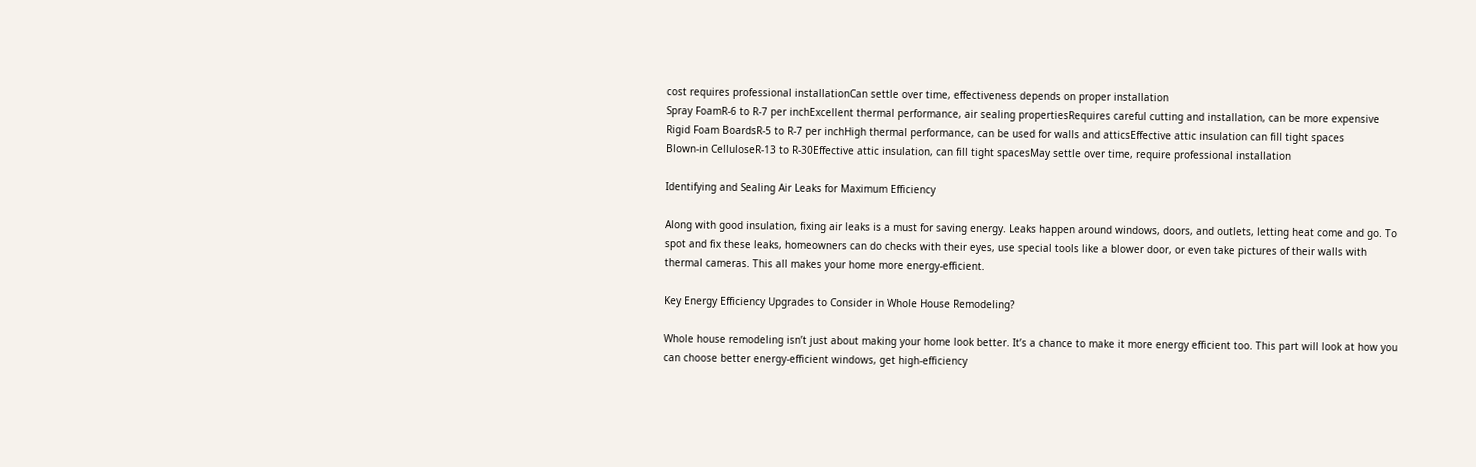cost requires professional installationCan settle over time, effectiveness depends on proper installation
Spray FoamR-6 to R-7 per inchExcellent thermal performance, air sealing propertiesRequires careful cutting and installation, can be more expensive
Rigid Foam BoardsR-5 to R-7 per inchHigh thermal performance, can be used for walls and atticsEffective attic insulation can fill tight spaces
Blown-in CelluloseR-13 to R-30Effective attic insulation, can fill tight spacesMay settle over time, require professional installation

Identifying and Sealing Air Leaks for Maximum Efficiency

Along with good insulation, fixing air leaks is a must for saving energy. Leaks happen around windows, doors, and outlets, letting heat come and go. To spot and fix these leaks, homeowners can do checks with their eyes, use special tools like a blower door, or even take pictures of their walls with thermal cameras. This all makes your home more energy-efficient.

Key Energy Efficiency Upgrades to Consider in Whole House Remodeling?

Whole house remodeling isn’t just about making your home look better. It’s a chance to make it more energy efficient too. This part will look at how you can choose better energy-efficient windows, get high-efficiency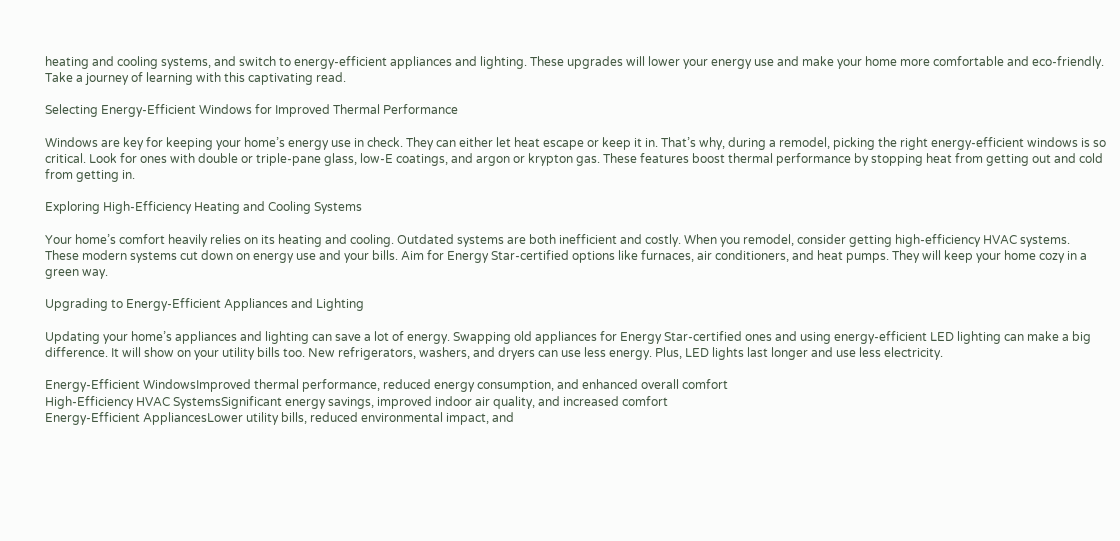heating and cooling systems, and switch to energy-efficient appliances and lighting. These upgrades will lower your energy use and make your home more comfortable and eco-friendly. Take a journey of learning with this captivating read.

Selecting Energy-Efficient Windows for Improved Thermal Performance

Windows are key for keeping your home’s energy use in check. They can either let heat escape or keep it in. That’s why, during a remodel, picking the right energy-efficient windows is so critical. Look for ones with double or triple-pane glass, low-E coatings, and argon or krypton gas. These features boost thermal performance by stopping heat from getting out and cold from getting in.

Exploring High-Efficiency Heating and Cooling Systems

Your home’s comfort heavily relies on its heating and cooling. Outdated systems are both inefficient and costly. When you remodel, consider getting high-efficiency HVAC systems. These modern systems cut down on energy use and your bills. Aim for Energy Star-certified options like furnaces, air conditioners, and heat pumps. They will keep your home cozy in a green way.

Upgrading to Energy-Efficient Appliances and Lighting

Updating your home’s appliances and lighting can save a lot of energy. Swapping old appliances for Energy Star-certified ones and using energy-efficient LED lighting can make a big difference. It will show on your utility bills too. New refrigerators, washers, and dryers can use less energy. Plus, LED lights last longer and use less electricity.

Energy-Efficient WindowsImproved thermal performance, reduced energy consumption, and enhanced overall comfort
High-Efficiency HVAC SystemsSignificant energy savings, improved indoor air quality, and increased comfort
Energy-Efficient AppliancesLower utility bills, reduced environmental impact, and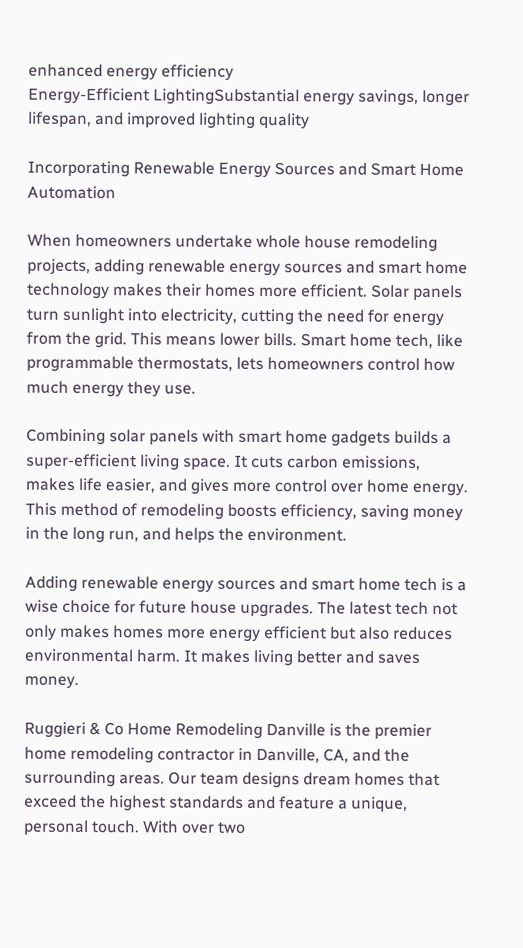enhanced energy efficiency
Energy-Efficient LightingSubstantial energy savings, longer lifespan, and improved lighting quality

Incorporating Renewable Energy Sources and Smart Home Automation

When homeowners undertake whole house remodeling projects, adding renewable energy sources and smart home technology makes their homes more efficient. Solar panels turn sunlight into electricity, cutting the need for energy from the grid. This means lower bills. Smart home tech, like programmable thermostats, lets homeowners control how much energy they use.

Combining solar panels with smart home gadgets builds a super-efficient living space. It cuts carbon emissions, makes life easier, and gives more control over home energy. This method of remodeling boosts efficiency, saving money in the long run, and helps the environment.

Adding renewable energy sources and smart home tech is a wise choice for future house upgrades. The latest tech not only makes homes more energy efficient but also reduces environmental harm. It makes living better and saves money.

Ruggieri & Co Home Remodeling Danville is the premier home remodeling contractor in Danville, CA, and the surrounding areas. Our team designs dream homes that exceed the highest standards and feature a unique, personal touch. With over two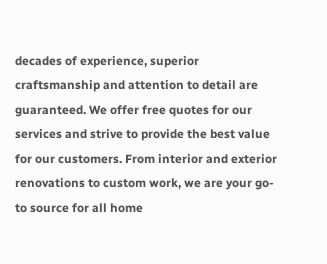decades of experience, superior craftsmanship and attention to detail are guaranteed. We offer free quotes for our services and strive to provide the best value for our customers. From interior and exterior renovations to custom work, we are your go-to source for all home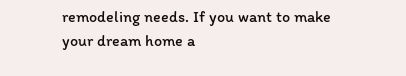remodeling needs. If you want to make your dream home a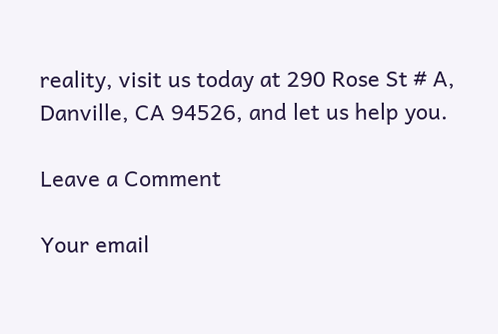reality, visit us today at 290 Rose St # A, Danville, CA 94526, and let us help you.

Leave a Comment

Your email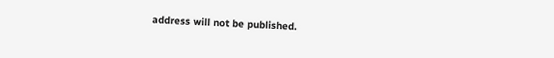address will not be published.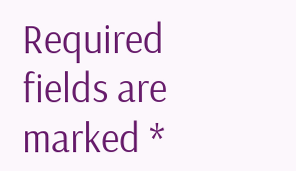Required fields are marked *